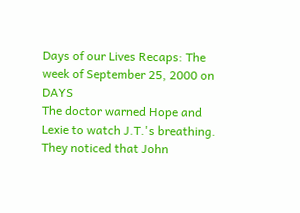Days of our Lives Recaps: The week of September 25, 2000 on DAYS
The doctor warned Hope and Lexie to watch J.T.'s breathing. They noticed that John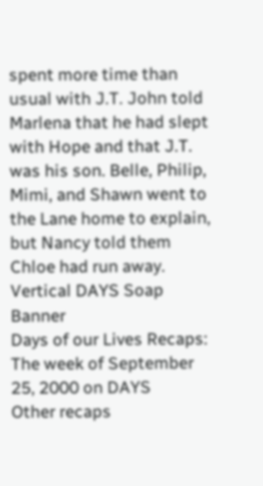spent more time than usual with J.T. John told Marlena that he had slept with Hope and that J.T. was his son. Belle, Philip, Mimi, and Shawn went to the Lane home to explain, but Nancy told them Chloe had run away.
Vertical DAYS Soap Banner
Days of our Lives Recaps: The week of September 25, 2000 on DAYS
Other recaps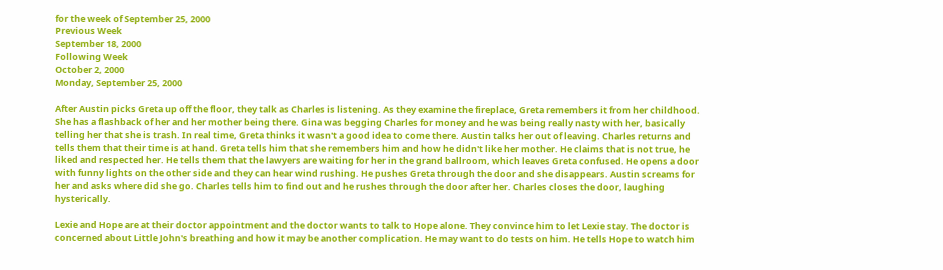for the week of September 25, 2000
Previous Week
September 18, 2000
Following Week
October 2, 2000
Monday, September 25, 2000

After Austin picks Greta up off the floor, they talk as Charles is listening. As they examine the fireplace, Greta remembers it from her childhood. She has a flashback of her and her mother being there. Gina was begging Charles for money and he was being really nasty with her, basically telling her that she is trash. In real time, Greta thinks it wasn't a good idea to come there. Austin talks her out of leaving. Charles returns and tells them that their time is at hand. Greta tells him that she remembers him and how he didn't like her mother. He claims that is not true, he liked and respected her. He tells them that the lawyers are waiting for her in the grand ballroom, which leaves Greta confused. He opens a door with funny lights on the other side and they can hear wind rushing. He pushes Greta through the door and she disappears. Austin screams for her and asks where did she go. Charles tells him to find out and he rushes through the door after her. Charles closes the door, laughing hysterically.

Lexie and Hope are at their doctor appointment and the doctor wants to talk to Hope alone. They convince him to let Lexie stay. The doctor is concerned about Little John's breathing and how it may be another complication. He may want to do tests on him. He tells Hope to watch him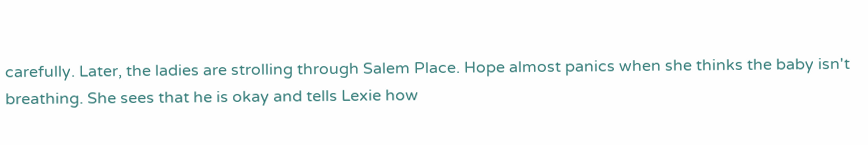carefully. Later, the ladies are strolling through Salem Place. Hope almost panics when she thinks the baby isn't breathing. She sees that he is okay and tells Lexie how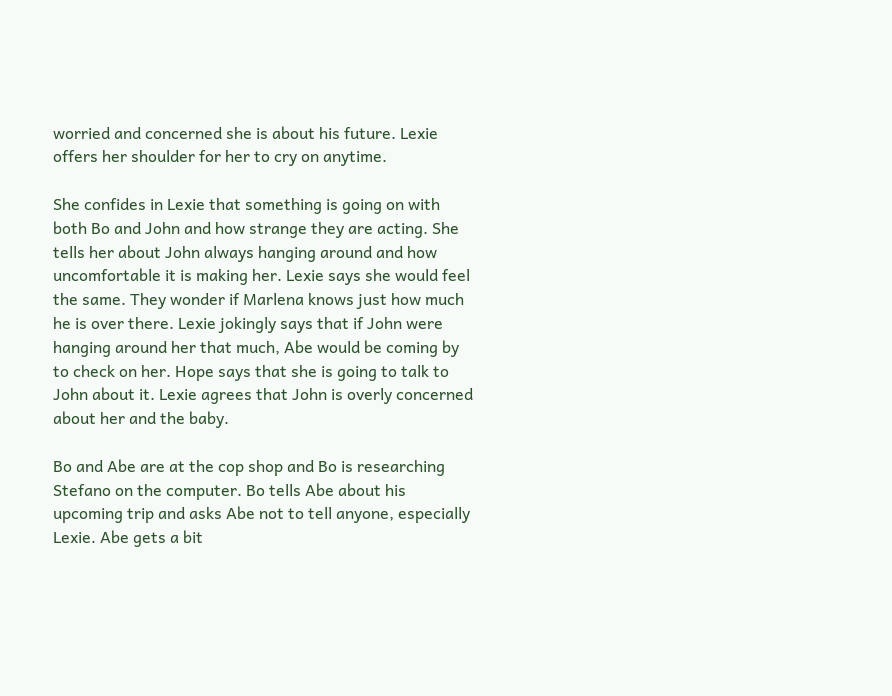worried and concerned she is about his future. Lexie offers her shoulder for her to cry on anytime.

She confides in Lexie that something is going on with both Bo and John and how strange they are acting. She tells her about John always hanging around and how uncomfortable it is making her. Lexie says she would feel the same. They wonder if Marlena knows just how much he is over there. Lexie jokingly says that if John were hanging around her that much, Abe would be coming by to check on her. Hope says that she is going to talk to John about it. Lexie agrees that John is overly concerned about her and the baby.

Bo and Abe are at the cop shop and Bo is researching Stefano on the computer. Bo tells Abe about his upcoming trip and asks Abe not to tell anyone, especially Lexie. Abe gets a bit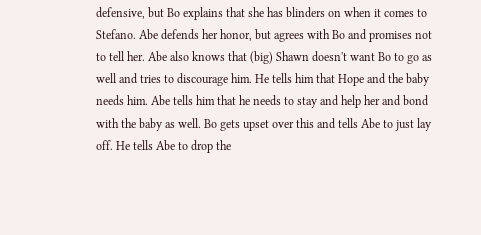defensive, but Bo explains that she has blinders on when it comes to Stefano. Abe defends her honor, but agrees with Bo and promises not to tell her. Abe also knows that (big) Shawn doesn't want Bo to go as well and tries to discourage him. He tells him that Hope and the baby needs him. Abe tells him that he needs to stay and help her and bond with the baby as well. Bo gets upset over this and tells Abe to just lay off. He tells Abe to drop the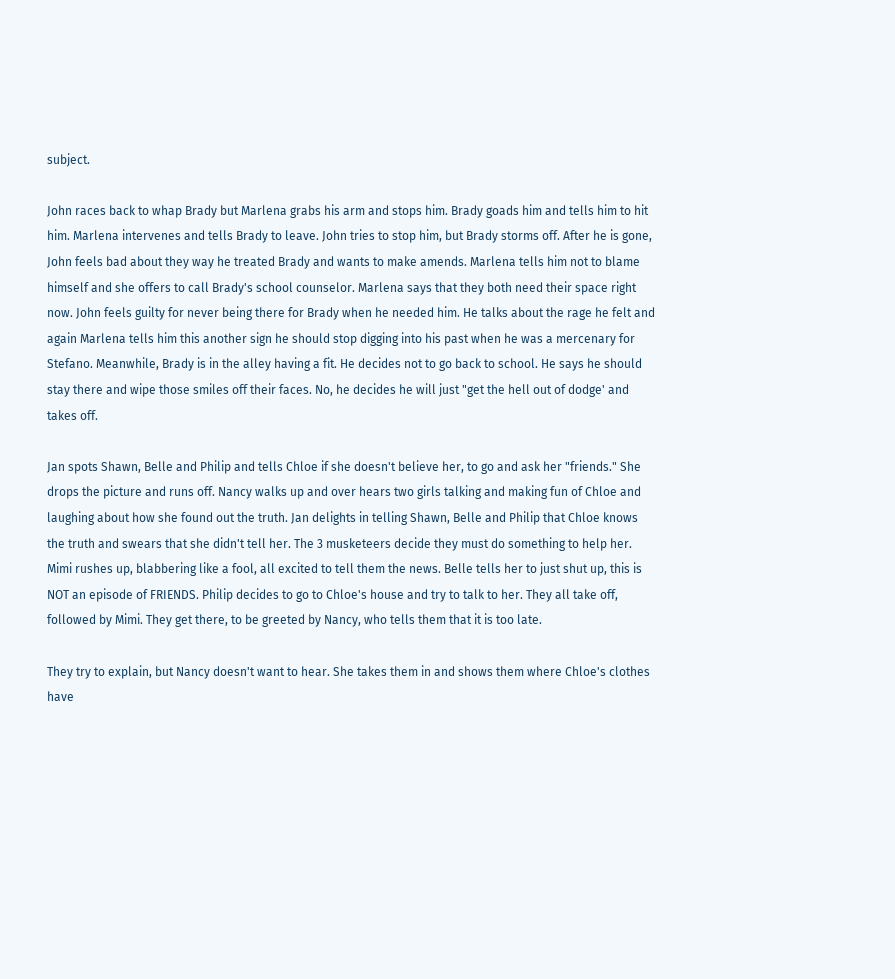subject.

John races back to whap Brady but Marlena grabs his arm and stops him. Brady goads him and tells him to hit him. Marlena intervenes and tells Brady to leave. John tries to stop him, but Brady storms off. After he is gone, John feels bad about they way he treated Brady and wants to make amends. Marlena tells him not to blame himself and she offers to call Brady's school counselor. Marlena says that they both need their space right now. John feels guilty for never being there for Brady when he needed him. He talks about the rage he felt and again Marlena tells him this another sign he should stop digging into his past when he was a mercenary for Stefano. Meanwhile, Brady is in the alley having a fit. He decides not to go back to school. He says he should stay there and wipe those smiles off their faces. No, he decides he will just "get the hell out of dodge' and takes off.

Jan spots Shawn, Belle and Philip and tells Chloe if she doesn't believe her, to go and ask her "friends." She drops the picture and runs off. Nancy walks up and over hears two girls talking and making fun of Chloe and laughing about how she found out the truth. Jan delights in telling Shawn, Belle and Philip that Chloe knows the truth and swears that she didn't tell her. The 3 musketeers decide they must do something to help her. Mimi rushes up, blabbering like a fool, all excited to tell them the news. Belle tells her to just shut up, this is NOT an episode of FRIENDS. Philip decides to go to Chloe's house and try to talk to her. They all take off, followed by Mimi. They get there, to be greeted by Nancy, who tells them that it is too late.

They try to explain, but Nancy doesn't want to hear. She takes them in and shows them where Chloe's clothes have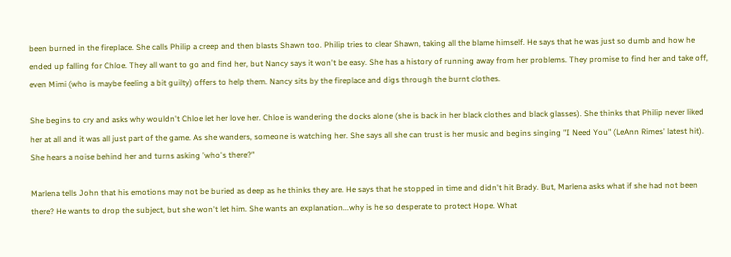been burned in the fireplace. She calls Philip a creep and then blasts Shawn too. Philip tries to clear Shawn, taking all the blame himself. He says that he was just so dumb and how he ended up falling for Chloe. They all want to go and find her, but Nancy says it won't be easy. She has a history of running away from her problems. They promise to find her and take off, even Mimi (who is maybe feeling a bit guilty) offers to help them. Nancy sits by the fireplace and digs through the burnt clothes.

She begins to cry and asks why wouldn't Chloe let her love her. Chloe is wandering the docks alone (she is back in her black clothes and black glasses). She thinks that Philip never liked her at all and it was all just part of the game. As she wanders, someone is watching her. She says all she can trust is her music and begins singing "I Need You" (LeAnn Rimes' latest hit). She hears a noise behind her and turns asking 'who's there?"

Marlena tells John that his emotions may not be buried as deep as he thinks they are. He says that he stopped in time and didn't hit Brady. But, Marlena asks what if she had not been there? He wants to drop the subject, but she won't let him. She wants an explanation...why is he so desperate to protect Hope. What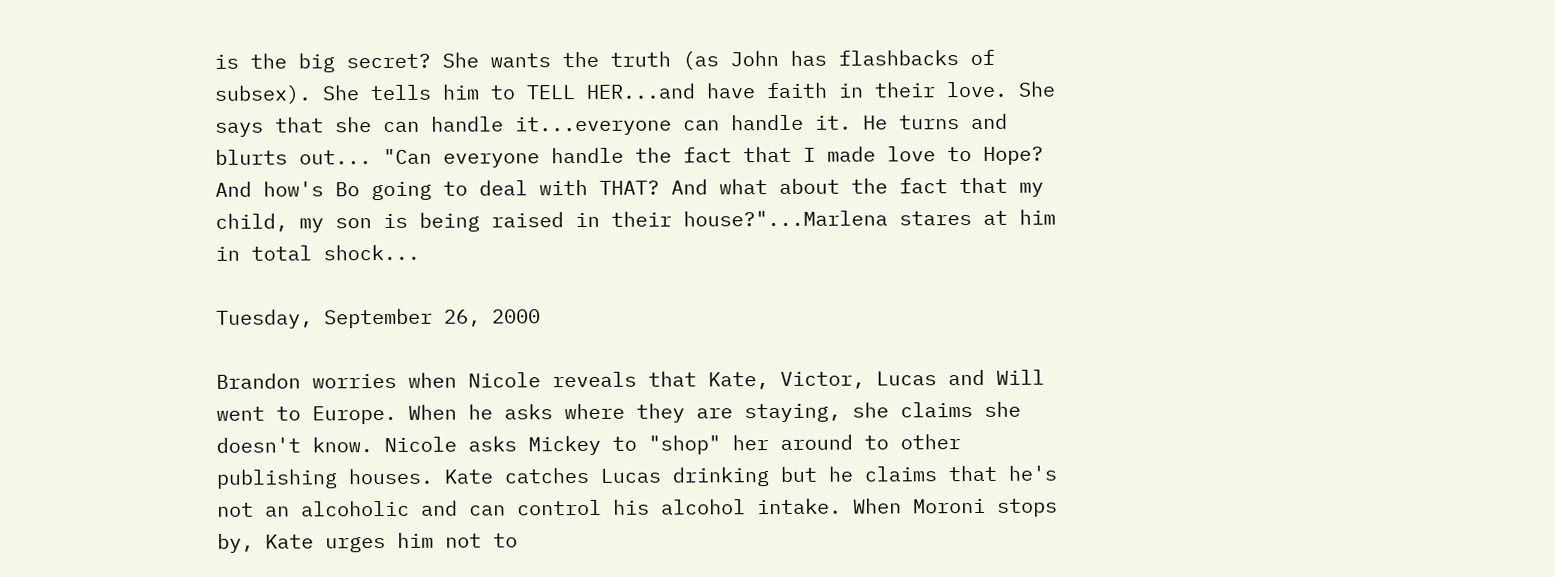is the big secret? She wants the truth (as John has flashbacks of subsex). She tells him to TELL HER...and have faith in their love. She says that she can handle it...everyone can handle it. He turns and blurts out... "Can everyone handle the fact that I made love to Hope? And how's Bo going to deal with THAT? And what about the fact that my child, my son is being raised in their house?"...Marlena stares at him in total shock...

Tuesday, September 26, 2000

Brandon worries when Nicole reveals that Kate, Victor, Lucas and Will went to Europe. When he asks where they are staying, she claims she doesn't know. Nicole asks Mickey to "shop" her around to other publishing houses. Kate catches Lucas drinking but he claims that he's not an alcoholic and can control his alcohol intake. When Moroni stops by, Kate urges him not to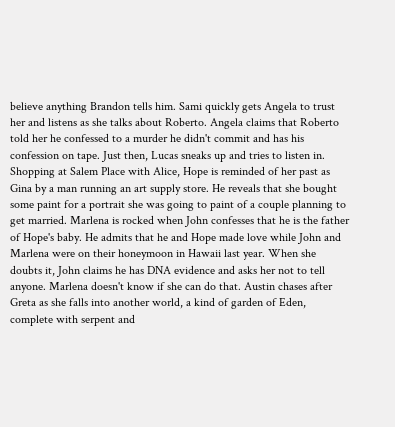believe anything Brandon tells him. Sami quickly gets Angela to trust her and listens as she talks about Roberto. Angela claims that Roberto told her he confessed to a murder he didn't commit and has his confession on tape. Just then, Lucas sneaks up and tries to listen in. Shopping at Salem Place with Alice, Hope is reminded of her past as Gina by a man running an art supply store. He reveals that she bought some paint for a portrait she was going to paint of a couple planning to get married. Marlena is rocked when John confesses that he is the father of Hope's baby. He admits that he and Hope made love while John and Marlena were on their honeymoon in Hawaii last year. When she doubts it, John claims he has DNA evidence and asks her not to tell anyone. Marlena doesn't know if she can do that. Austin chases after Greta as she falls into another world, a kind of garden of Eden, complete with serpent and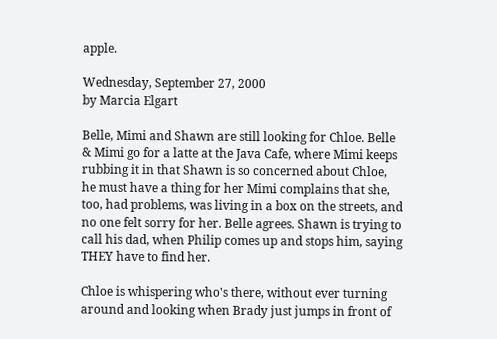apple.

Wednesday, September 27, 2000
by Marcia Elgart

Belle, Mimi and Shawn are still looking for Chloe. Belle & Mimi go for a latte at the Java Cafe, where Mimi keeps rubbing it in that Shawn is so concerned about Chloe, he must have a thing for her Mimi complains that she, too, had problems, was living in a box on the streets, and no one felt sorry for her. Belle agrees. Shawn is trying to call his dad, when Philip comes up and stops him, saying THEY have to find her.

Chloe is whispering who's there, without ever turning around and looking when Brady just jumps in front of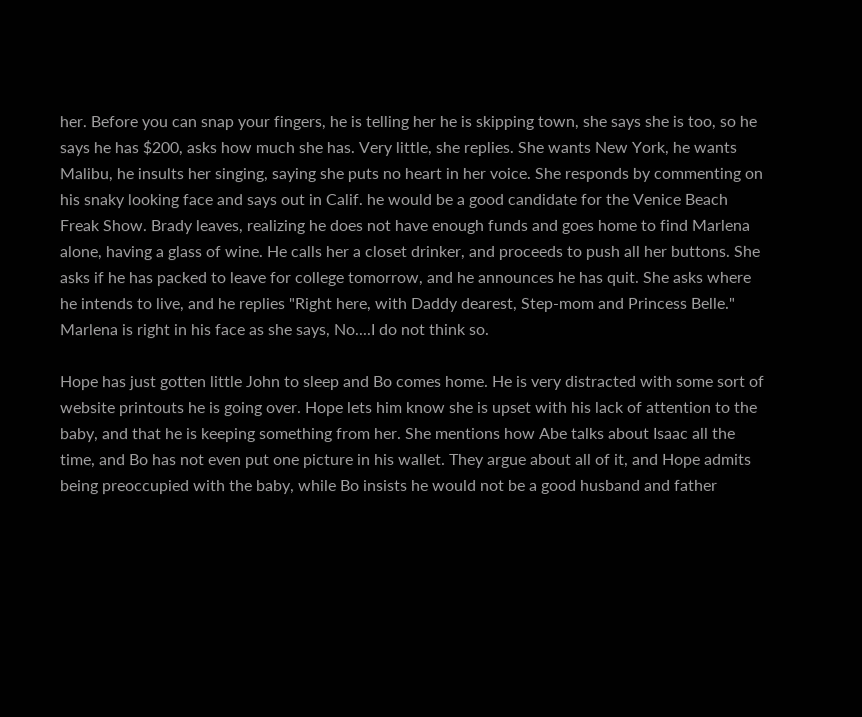her. Before you can snap your fingers, he is telling her he is skipping town, she says she is too, so he says he has $200, asks how much she has. Very little, she replies. She wants New York, he wants Malibu, he insults her singing, saying she puts no heart in her voice. She responds by commenting on his snaky looking face and says out in Calif. he would be a good candidate for the Venice Beach Freak Show. Brady leaves, realizing he does not have enough funds and goes home to find Marlena alone, having a glass of wine. He calls her a closet drinker, and proceeds to push all her buttons. She asks if he has packed to leave for college tomorrow, and he announces he has quit. She asks where he intends to live, and he replies "Right here, with Daddy dearest, Step-mom and Princess Belle." Marlena is right in his face as she says, No....I do not think so.

Hope has just gotten little John to sleep and Bo comes home. He is very distracted with some sort of website printouts he is going over. Hope lets him know she is upset with his lack of attention to the baby, and that he is keeping something from her. She mentions how Abe talks about Isaac all the time, and Bo has not even put one picture in his wallet. They argue about all of it, and Hope admits being preoccupied with the baby, while Bo insists he would not be a good husband and father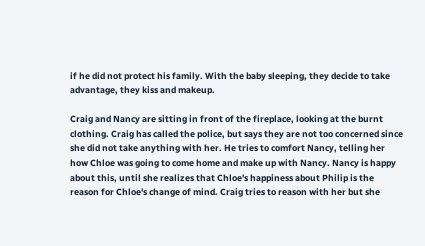if he did not protect his family. With the baby sleeping, they decide to take advantage, they kiss and makeup.

Craig and Nancy are sitting in front of the fireplace, looking at the burnt clothing. Craig has called the police, but says they are not too concerned since she did not take anything with her. He tries to comfort Nancy, telling her how Chloe was going to come home and make up with Nancy. Nancy is happy about this, until she realizes that Chloe's happiness about Philip is the reason for Chloe's change of mind. Craig tries to reason with her but she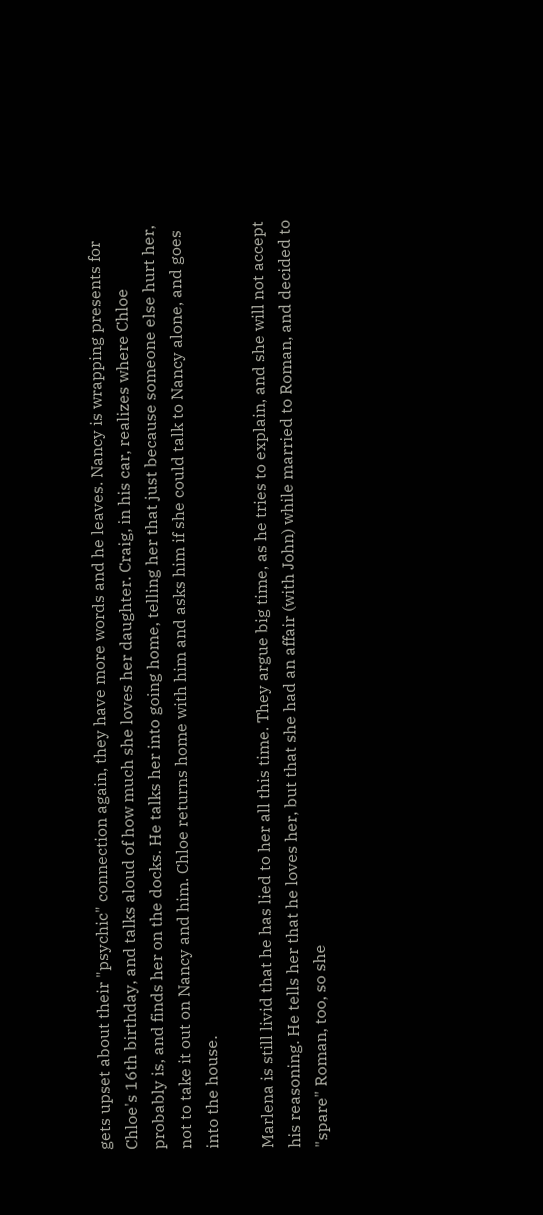gets upset about their "psychic" connection again, they have more words and he leaves. Nancy is wrapping presents for Chloe's 16th birthday, and talks aloud of how much she loves her daughter. Craig, in his car, realizes where Chloe probably is, and finds her on the docks. He talks her into going home, telling her that just because someone else hurt her, not to take it out on Nancy and him. Chloe returns home with him and asks him if she could talk to Nancy alone, and goes into the house.

Marlena is still livid that he has lied to her all this time. They argue big time, as he tries to explain, and she will not accept his reasoning. He tells her that he loves her, but that she had an affair (with John) while married to Roman, and decided to "spare" Roman, too, so she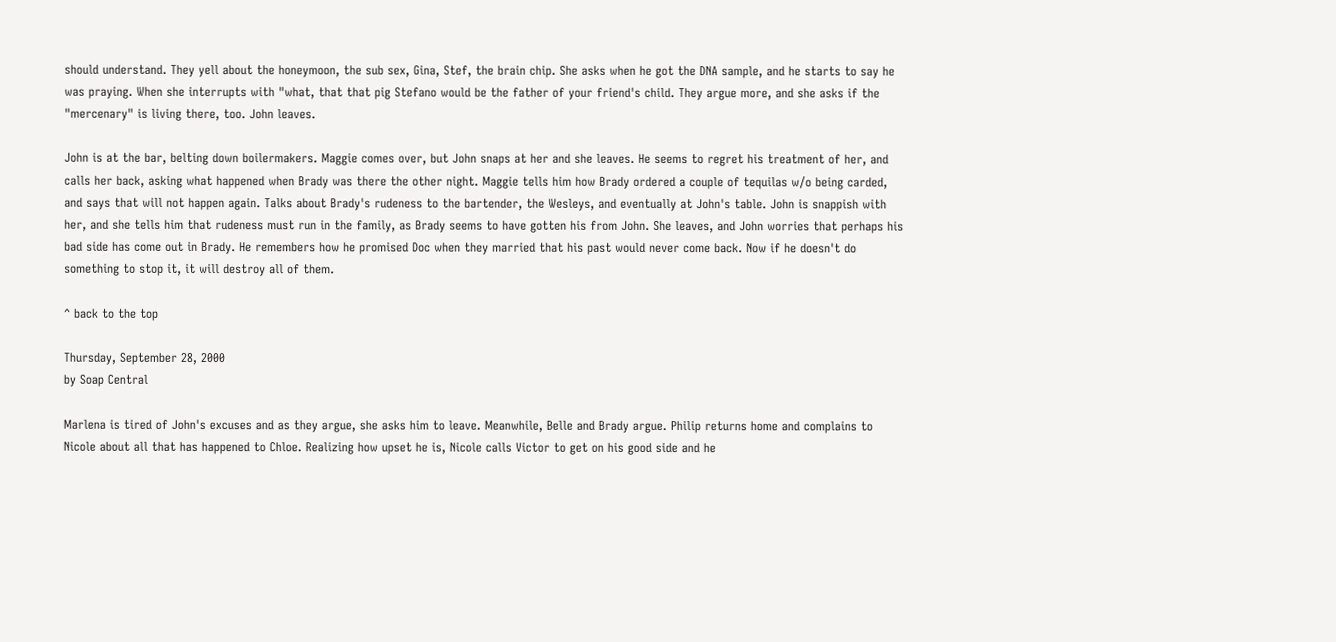should understand. They yell about the honeymoon, the sub sex, Gina, Stef, the brain chip. She asks when he got the DNA sample, and he starts to say he was praying. When she interrupts with "what, that that pig Stefano would be the father of your friend's child. They argue more, and she asks if the "mercenary" is living there, too. John leaves.

John is at the bar, belting down boilermakers. Maggie comes over, but John snaps at her and she leaves. He seems to regret his treatment of her, and calls her back, asking what happened when Brady was there the other night. Maggie tells him how Brady ordered a couple of tequilas w/o being carded, and says that will not happen again. Talks about Brady's rudeness to the bartender, the Wesleys, and eventually at John's table. John is snappish with her, and she tells him that rudeness must run in the family, as Brady seems to have gotten his from John. She leaves, and John worries that perhaps his bad side has come out in Brady. He remembers how he promised Doc when they married that his past would never come back. Now if he doesn't do something to stop it, it will destroy all of them.

^ back to the top

Thursday, September 28, 2000
by Soap Central

Marlena is tired of John's excuses and as they argue, she asks him to leave. Meanwhile, Belle and Brady argue. Philip returns home and complains to Nicole about all that has happened to Chloe. Realizing how upset he is, Nicole calls Victor to get on his good side and he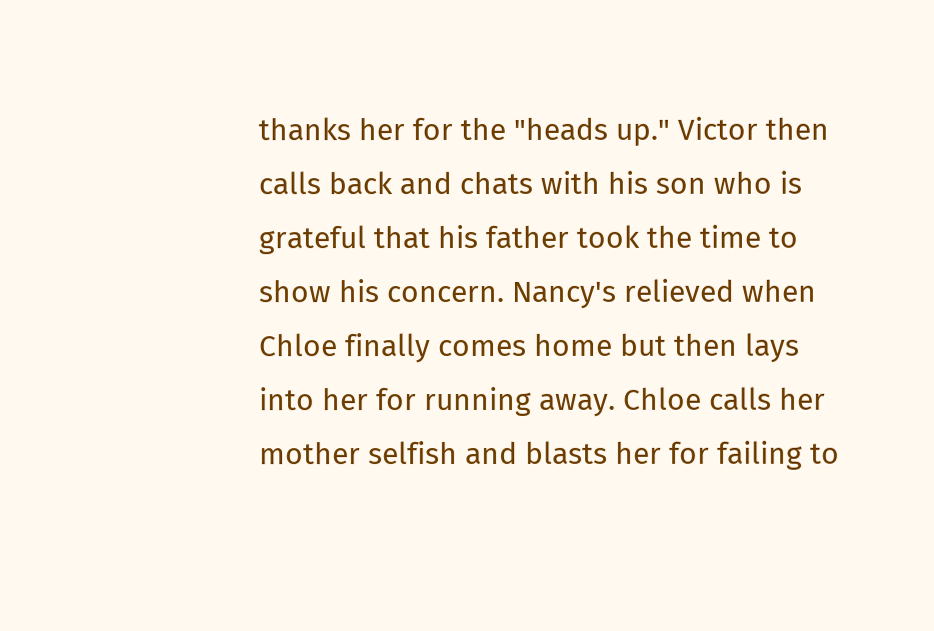thanks her for the "heads up." Victor then calls back and chats with his son who is grateful that his father took the time to show his concern. Nancy's relieved when Chloe finally comes home but then lays into her for running away. Chloe calls her mother selfish and blasts her for failing to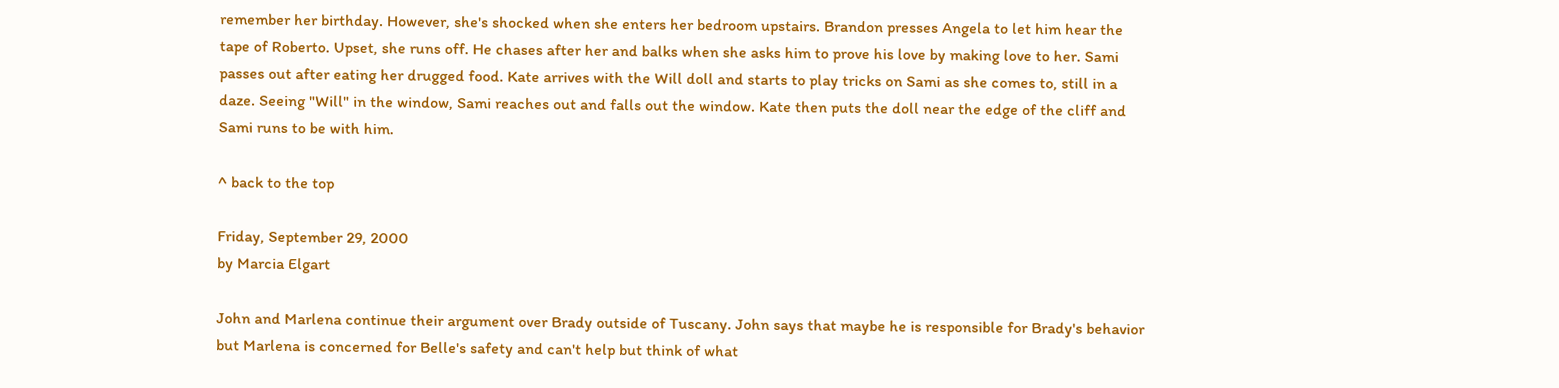remember her birthday. However, she's shocked when she enters her bedroom upstairs. Brandon presses Angela to let him hear the tape of Roberto. Upset, she runs off. He chases after her and balks when she asks him to prove his love by making love to her. Sami passes out after eating her drugged food. Kate arrives with the Will doll and starts to play tricks on Sami as she comes to, still in a daze. Seeing "Will" in the window, Sami reaches out and falls out the window. Kate then puts the doll near the edge of the cliff and Sami runs to be with him.

^ back to the top

Friday, September 29, 2000
by Marcia Elgart

John and Marlena continue their argument over Brady outside of Tuscany. John says that maybe he is responsible for Brady's behavior but Marlena is concerned for Belle's safety and can't help but think of what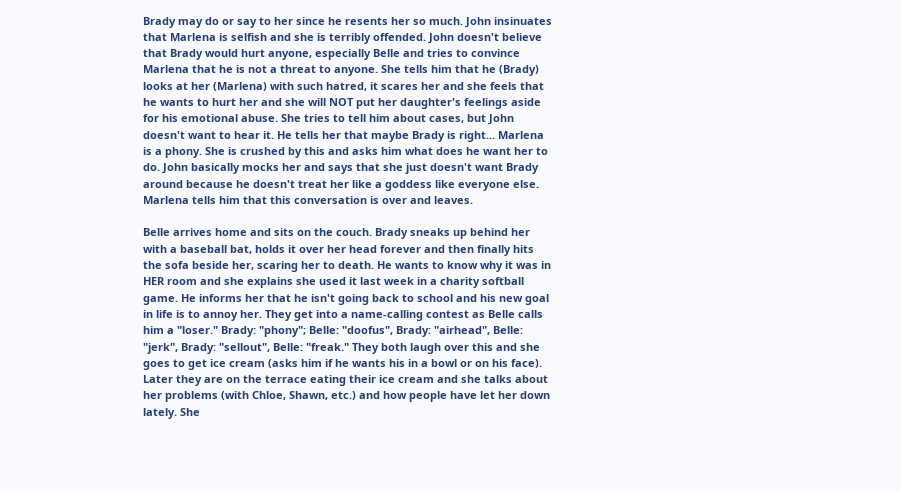Brady may do or say to her since he resents her so much. John insinuates that Marlena is selfish and she is terribly offended. John doesn't believe that Brady would hurt anyone, especially Belle and tries to convince Marlena that he is not a threat to anyone. She tells him that he (Brady) looks at her (Marlena) with such hatred, it scares her and she feels that he wants to hurt her and she will NOT put her daughter's feelings aside for his emotional abuse. She tries to tell him about cases, but John doesn't want to hear it. He tells her that maybe Brady is right... Marlena is a phony. She is crushed by this and asks him what does he want her to do. John basically mocks her and says that she just doesn't want Brady around because he doesn't treat her like a goddess like everyone else. Marlena tells him that this conversation is over and leaves.

Belle arrives home and sits on the couch. Brady sneaks up behind her with a baseball bat, holds it over her head forever and then finally hits the sofa beside her, scaring her to death. He wants to know why it was in HER room and she explains she used it last week in a charity softball game. He informs her that he isn't going back to school and his new goal in life is to annoy her. They get into a name-calling contest as Belle calls him a "loser." Brady: "phony"; Belle: "doofus", Brady: "airhead", Belle: "jerk", Brady: "sellout", Belle: "freak." They both laugh over this and she goes to get ice cream (asks him if he wants his in a bowl or on his face). Later they are on the terrace eating their ice cream and she talks about her problems (with Chloe, Shawn, etc.) and how people have let her down lately. She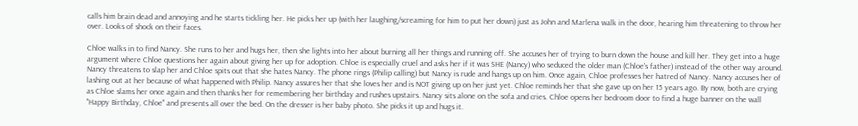calls him brain dead and annoying and he starts tickling her. He picks her up (with her laughing/screaming for him to put her down) just as John and Marlena walk in the door, hearing him threatening to throw her over. Looks of shock on their faces.

Chloe walks in to find Nancy. She runs to her and hugs her, then she lights into her about burning all her things and running off. She accuses her of trying to burn down the house and kill her. They get into a huge argument where Chloe questions her again about giving her up for adoption. Chloe is especially cruel and asks her if it was SHE (Nancy) who seduced the older man (Chloe's father) instead of the other way around. Nancy threatens to slap her and Chloe spits out that she hates Nancy. The phone rings (Philip calling) but Nancy is rude and hangs up on him. Once again, Chloe professes her hatred of Nancy. Nancy accuses her of lashing out at her because of what happened with Philip. Nancy assures her that she loves her and is NOT giving up on her just yet. Chloe reminds her that she gave up on her 15 years ago. By now, both are crying as Chloe slams her once again and then thanks her for remembering her birthday and rushes upstairs. Nancy sits alone on the sofa and cries. Chloe opens her bedroom door to find a huge banner on the wall "Happy Birthday, Chloe" and presents all over the bed. On the dresser is her baby photo. She picks it up and hugs it.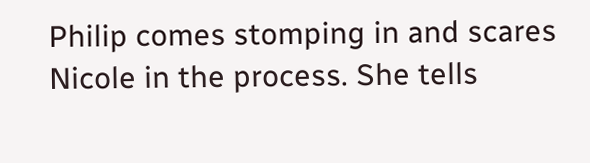Philip comes stomping in and scares Nicole in the process. She tells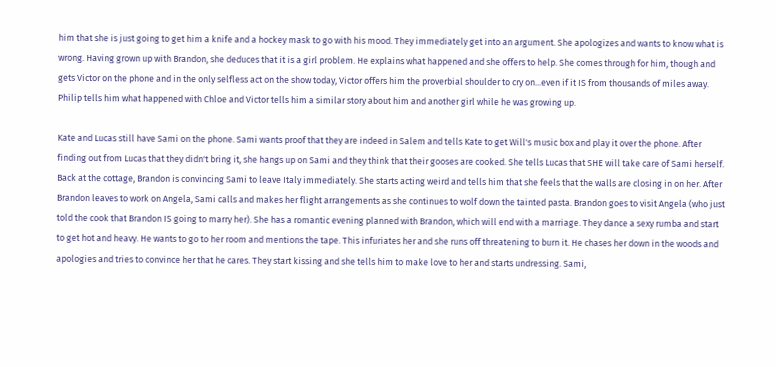him that she is just going to get him a knife and a hockey mask to go with his mood. They immediately get into an argument. She apologizes and wants to know what is wrong. Having grown up with Brandon, she deduces that it is a girl problem. He explains what happened and she offers to help. She comes through for him, though and gets Victor on the phone and in the only selfless act on the show today, Victor offers him the proverbial shoulder to cry on...even if it IS from thousands of miles away. Philip tells him what happened with Chloe and Victor tells him a similar story about him and another girl while he was growing up.

Kate and Lucas still have Sami on the phone. Sami wants proof that they are indeed in Salem and tells Kate to get Will's music box and play it over the phone. After finding out from Lucas that they didn't bring it, she hangs up on Sami and they think that their gooses are cooked. She tells Lucas that SHE will take care of Sami herself. Back at the cottage, Brandon is convincing Sami to leave Italy immediately. She starts acting weird and tells him that she feels that the walls are closing in on her. After Brandon leaves to work on Angela, Sami calls and makes her flight arrangements as she continues to wolf down the tainted pasta. Brandon goes to visit Angela (who just told the cook that Brandon IS going to marry her). She has a romantic evening planned with Brandon, which will end with a marriage. They dance a sexy rumba and start to get hot and heavy. He wants to go to her room and mentions the tape. This infuriates her and she runs off threatening to burn it. He chases her down in the woods and apologies and tries to convince her that he cares. They start kissing and she tells him to make love to her and starts undressing. Sami,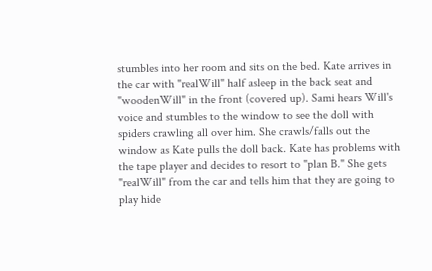stumbles into her room and sits on the bed. Kate arrives in the car with "realWill" half asleep in the back seat and "woodenWill" in the front (covered up). Sami hears Will's voice and stumbles to the window to see the doll with spiders crawling all over him. She crawls/falls out the window as Kate pulls the doll back. Kate has problems with the tape player and decides to resort to "plan B." She gets "realWill" from the car and tells him that they are going to play hide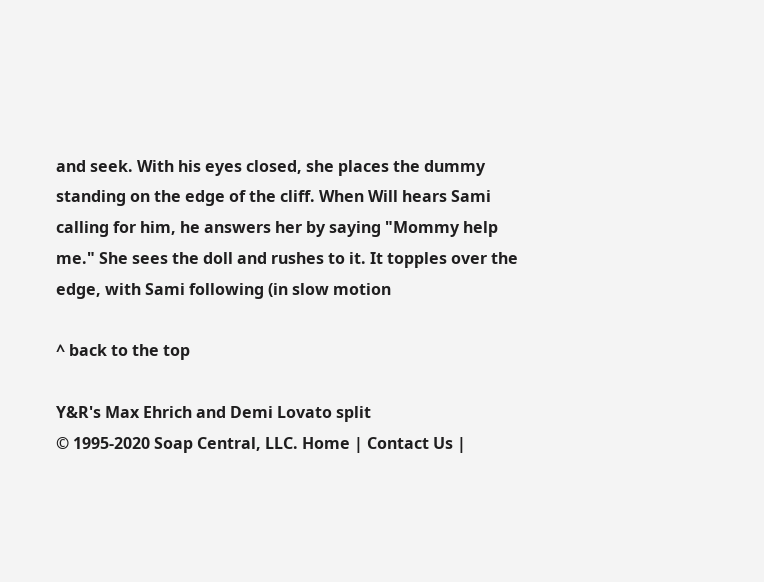and seek. With his eyes closed, she places the dummy standing on the edge of the cliff. When Will hears Sami calling for him, he answers her by saying "Mommy help me." She sees the doll and rushes to it. It topples over the edge, with Sami following (in slow motion

^ back to the top

Y&R's Max Ehrich and Demi Lovato split
© 1995-2020 Soap Central, LLC. Home | Contact Us |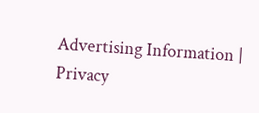Advertising Information | Privacy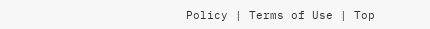Policy | Terms of Use | Top